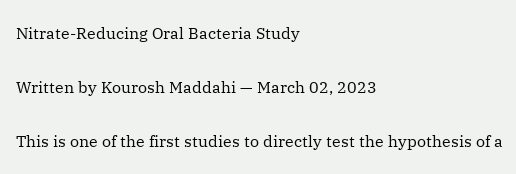Nitrate-Reducing Oral Bacteria Study

Written by Kourosh Maddahi — March 02, 2023

This is one of the first studies to directly test the hypothesis of a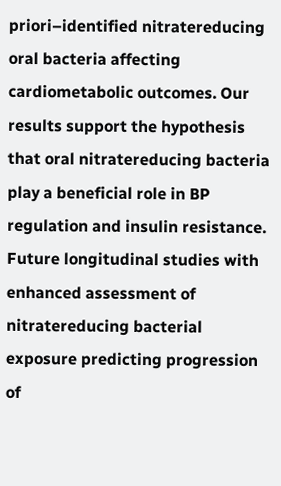priori–identified nitratereducing oral bacteria affecting cardiometabolic outcomes. Our results support the hypothesis that oral nitratereducing bacteria play a beneficial role in BP regulation and insulin resistance. Future longitudinal studies with enhanced assessment of nitratereducing bacterial exposure predicting progression of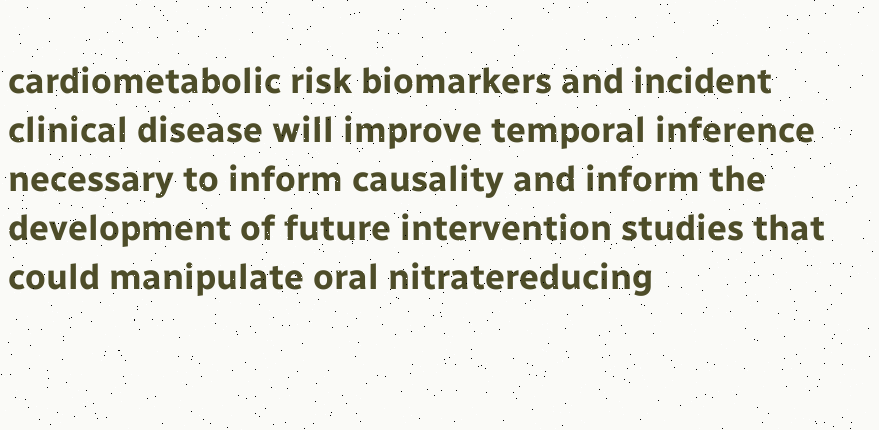cardiometabolic risk biomarkers and incident clinical disease will improve temporal inference necessary to inform causality and inform the development of future intervention studies that could manipulate oral nitratereducing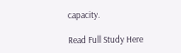capacity.

Read Full Study Here